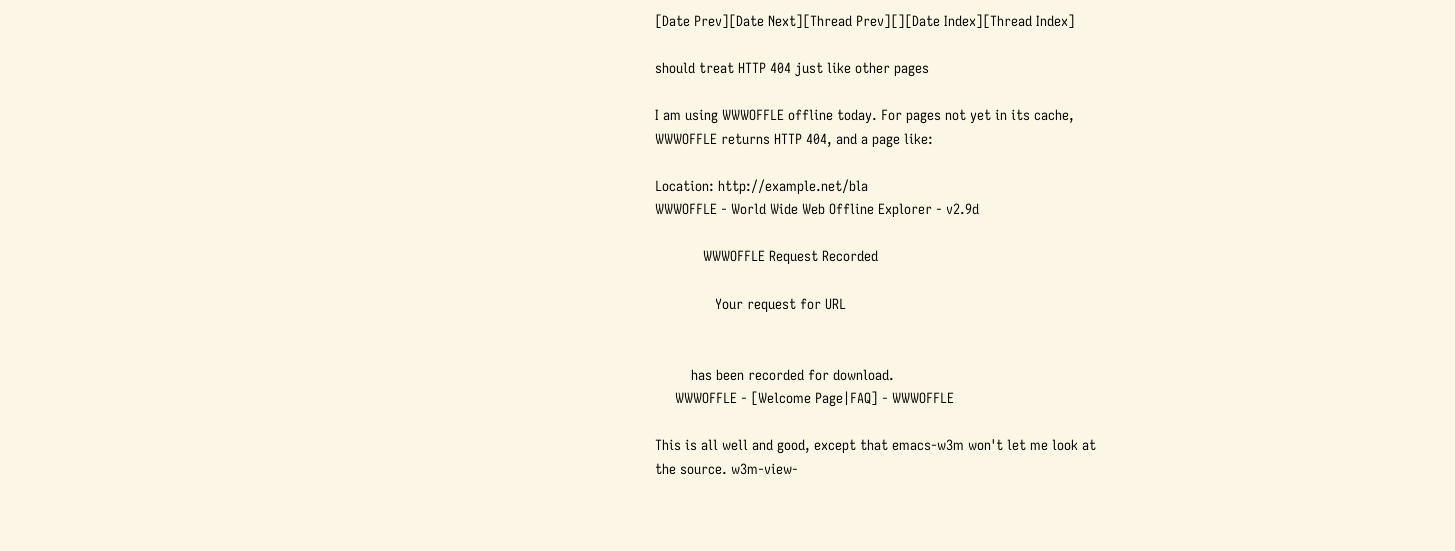[Date Prev][Date Next][Thread Prev][][Date Index][Thread Index]

should treat HTTP 404 just like other pages

I am using WWWOFFLE offline today. For pages not yet in its cache,
WWWOFFLE returns HTTP 404, and a page like:

Location: http://example.net/bla
WWWOFFLE - World Wide Web Offline Explorer - v2.9d

            WWWOFFLE Request Recorded

               Your request for URL


         has been recorded for download.
     WWWOFFLE - [Welcome Page|FAQ] - WWWOFFLE

This is all well and good, except that emacs-w3m won't let me look at
the source. w3m-view-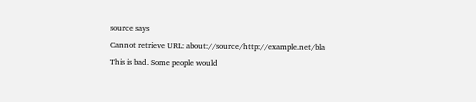source says
Cannot retrieve URL: about://source/http://example.net/bla
This is bad. Some people would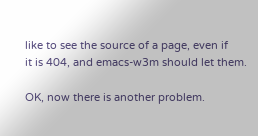like to see the source of a page, even if
it is 404, and emacs-w3m should let them.

OK, now there is another problem.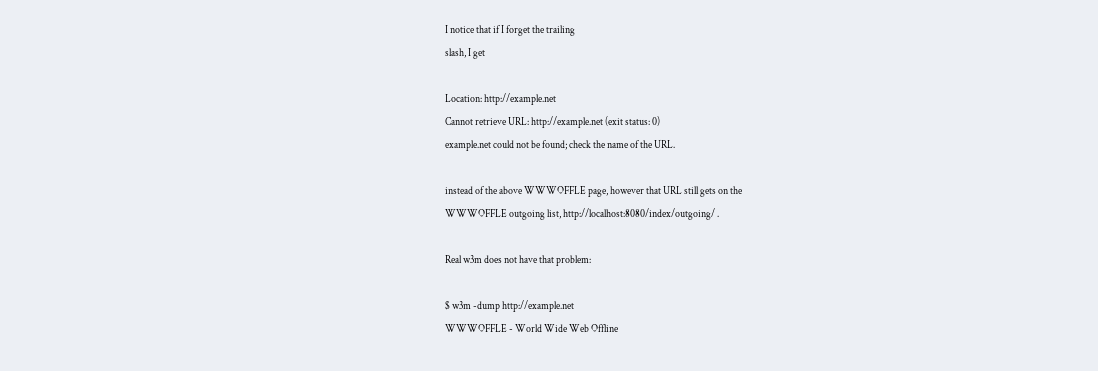I notice that if I forget the trailing
slash, I get

Location: http://example.net
Cannot retrieve URL: http://example.net (exit status: 0)
example.net could not be found; check the name of the URL.

instead of the above WWWOFFLE page, however that URL still gets on the
WWWOFFLE outgoing list, http://localhost:8080/index/outgoing/ .

Real w3m does not have that problem:

$ w3m -dump http://example.net
WWWOFFLE - World Wide Web Offline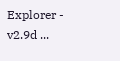Explorer - v2.9d ...